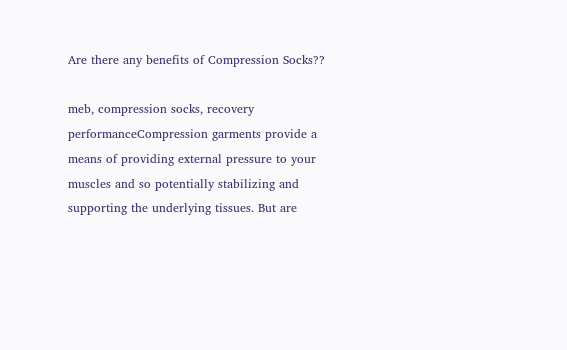Are there any benefits of Compression Socks??

meb, compression socks, recovery performanceCompression garments provide a means of providing external pressure to your muscles and so potentially stabilizing and supporting the underlying tissues. But are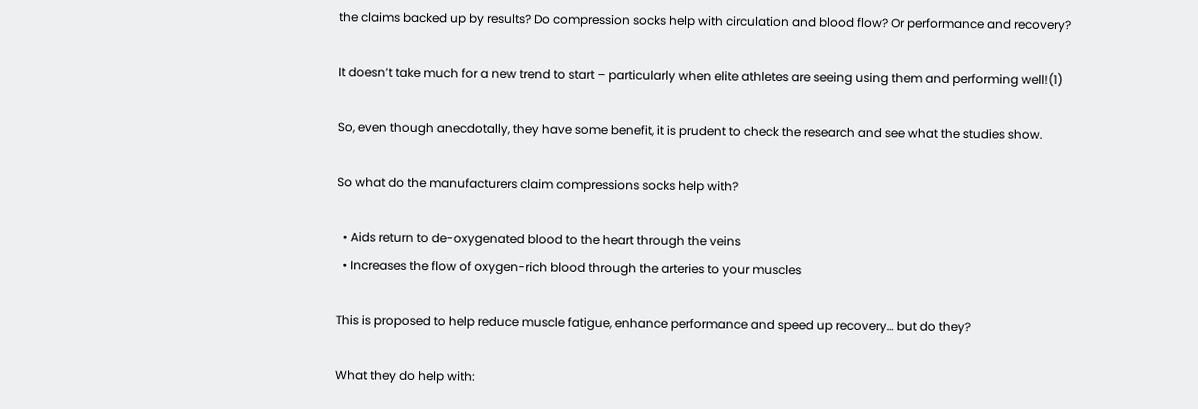the claims backed up by results? Do compression socks help with circulation and blood flow? Or performance and recovery?

It doesn’t take much for a new trend to start – particularly when elite athletes are seeing using them and performing well!(1)

So, even though anecdotally, they have some benefit, it is prudent to check the research and see what the studies show.

So what do the manufacturers claim compressions socks help with?

  • Aids return to de-oxygenated blood to the heart through the veins
  • Increases the flow of oxygen-rich blood through the arteries to your muscles

This is proposed to help reduce muscle fatigue, enhance performance and speed up recovery… but do they?

What they do help with: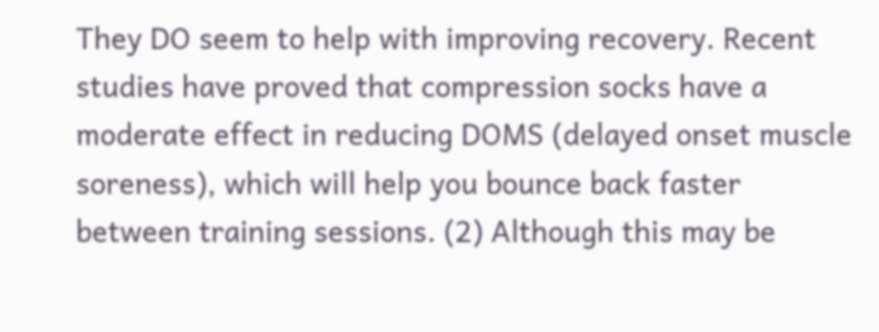They DO seem to help with improving recovery. Recent studies have proved that compression socks have a moderate effect in reducing DOMS (delayed onset muscle soreness), which will help you bounce back faster between training sessions. (2) Although this may be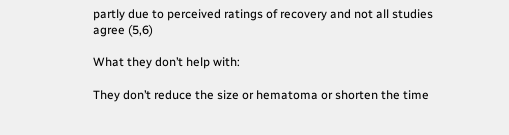partly due to perceived ratings of recovery and not all studies agree (5,6)

What they don’t help with:

They don’t reduce the size or hematoma or shorten the time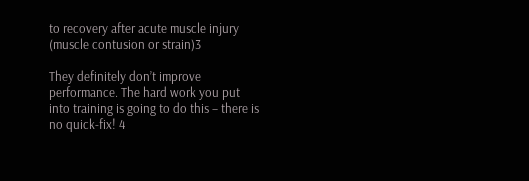to recovery after acute muscle injury (muscle contusion or strain)3

They definitely don’t improve performance. The hard work you put into training is going to do this – there is no quick-fix! 4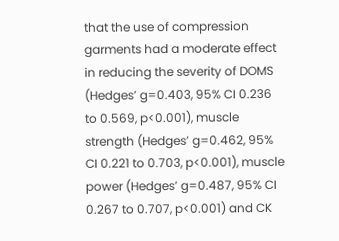that the use of compression garments had a moderate effect in reducing the severity of DOMS (Hedges’ g=0.403, 95% CI 0.236 to 0.569, p<0.001), muscle strength (Hedges’ g=0.462, 95% CI 0.221 to 0.703, p<0.001), muscle power (Hedges’ g=0.487, 95% CI 0.267 to 0.707, p<0.001) and CK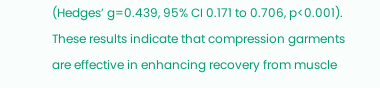(Hedges’ g=0.439, 95% CI 0.171 to 0.706, p<0.001). These results indicate that compression garments are effective in enhancing recovery from muscle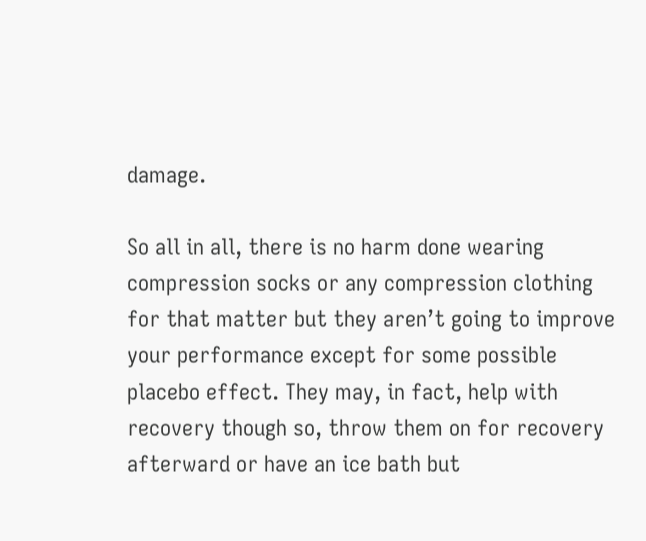damage.

So all in all, there is no harm done wearing compression socks or any compression clothing for that matter but they aren’t going to improve your performance except for some possible placebo effect. They may, in fact, help with recovery though so, throw them on for recovery afterward or have an ice bath but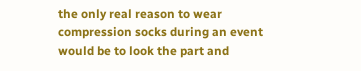the only real reason to wear compression socks during an event would be to look the part and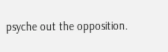psyche out the opposition.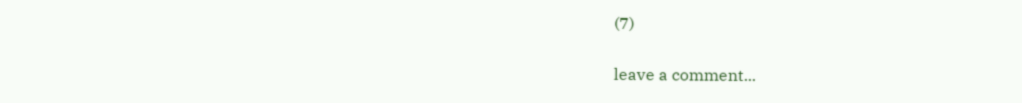(7)

leave a comment...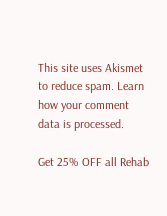This site uses Akismet to reduce spam. Learn how your comment data is processed.

Get 25% OFF all Rehab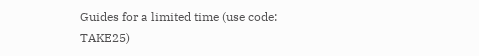Guides for a limited time (use code: TAKE25)